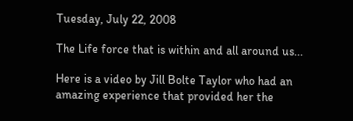Tuesday, July 22, 2008

The Life force that is within and all around us...

Here is a video by Jill Bolte Taylor who had an amazing experience that provided her the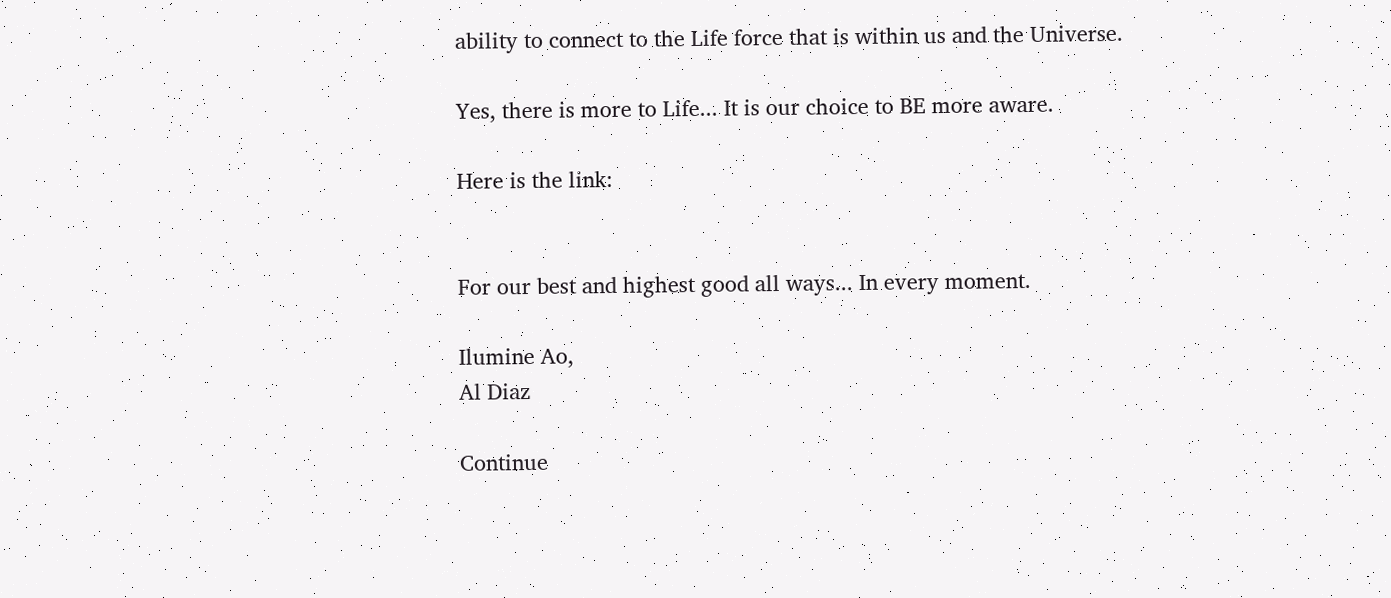ability to connect to the Life force that is within us and the Universe.

Yes, there is more to Life... It is our choice to BE more aware.

Here is the link:


For our best and highest good all ways... In every moment.

Ilumine Ao,
Al Diaz

Continue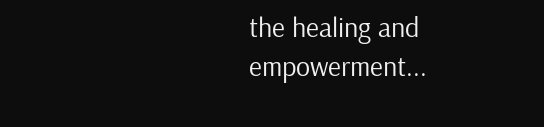the healing and empowerment...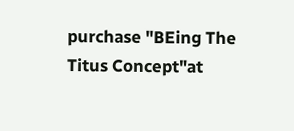purchase "BEing The Titus Concept"at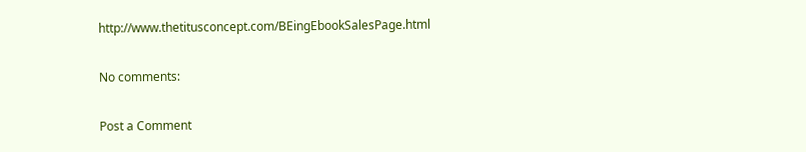http://www.thetitusconcept.com/BEingEbookSalesPage.html

No comments:

Post a Comment